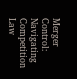Merger Control: Navigating Competition Law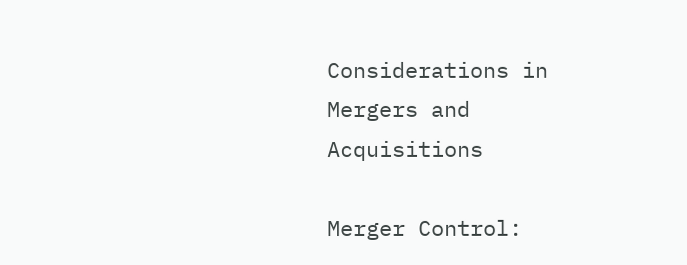Considerations in Mergers and Acquisitions

Merger Control: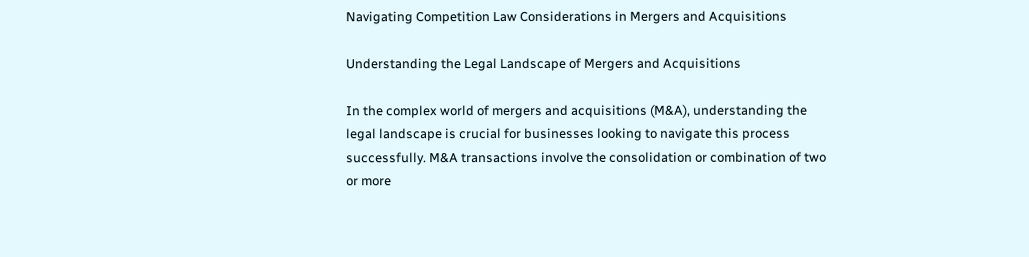Navigating Competition Law Considerations in Mergers and Acquisitions

Understanding the Legal Landscape of Mergers and Acquisitions

In the complex world of mergers and acquisitions (M&A), understanding the legal landscape is crucial for businesses looking to navigate this process successfully. M&A transactions involve the consolidation or combination of two or more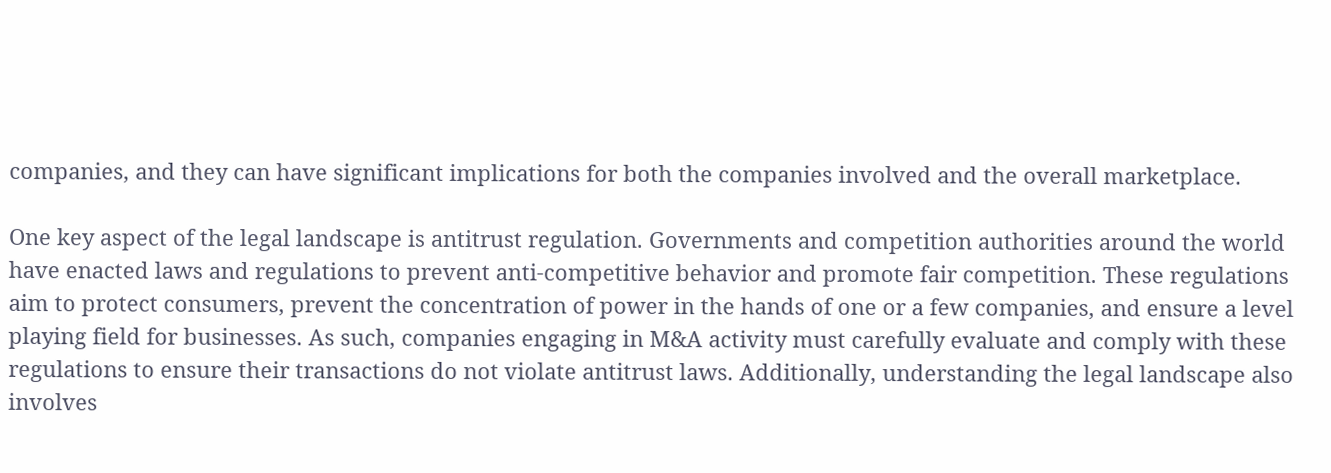companies, and they can have significant implications for both the companies involved and the overall marketplace.

One key aspect of the legal landscape is antitrust regulation. Governments and competition authorities around the world have enacted laws and regulations to prevent anti-competitive behavior and promote fair competition. These regulations aim to protect consumers, prevent the concentration of power in the hands of one or a few companies, and ensure a level playing field for businesses. As such, companies engaging in M&A activity must carefully evaluate and comply with these regulations to ensure their transactions do not violate antitrust laws. Additionally, understanding the legal landscape also involves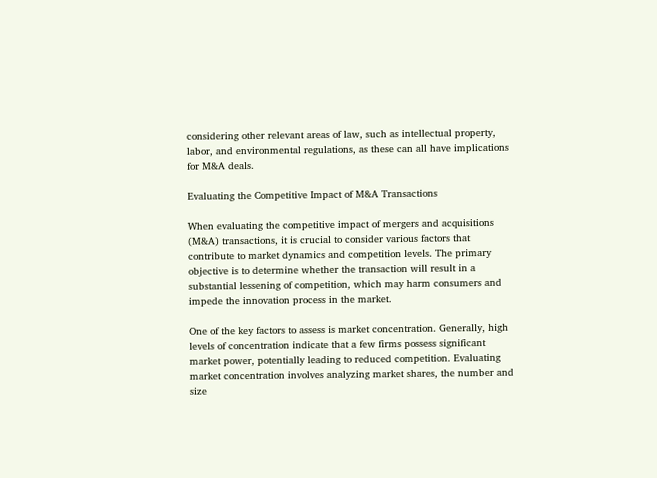considering other relevant areas of law, such as intellectual property, labor, and environmental regulations, as these can all have implications for M&A deals.

Evaluating the Competitive Impact of M&A Transactions

When evaluating the competitive impact of mergers and acquisitions (M&A) transactions, it is crucial to consider various factors that contribute to market dynamics and competition levels. The primary objective is to determine whether the transaction will result in a substantial lessening of competition, which may harm consumers and impede the innovation process in the market.

One of the key factors to assess is market concentration. Generally, high levels of concentration indicate that a few firms possess significant market power, potentially leading to reduced competition. Evaluating market concentration involves analyzing market shares, the number and size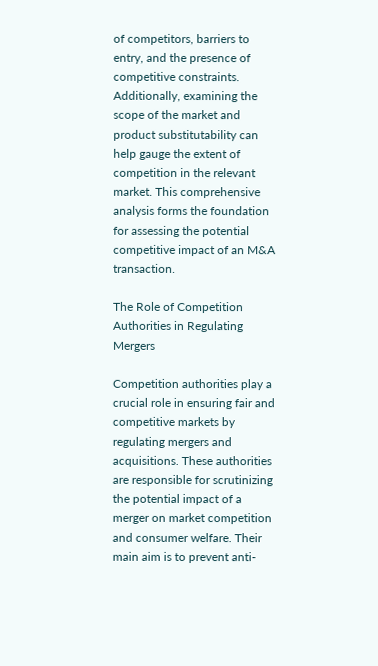of competitors, barriers to entry, and the presence of competitive constraints. Additionally, examining the scope of the market and product substitutability can help gauge the extent of competition in the relevant market. This comprehensive analysis forms the foundation for assessing the potential competitive impact of an M&A transaction.

The Role of Competition Authorities in Regulating Mergers

Competition authorities play a crucial role in ensuring fair and competitive markets by regulating mergers and acquisitions. These authorities are responsible for scrutinizing the potential impact of a merger on market competition and consumer welfare. Their main aim is to prevent anti-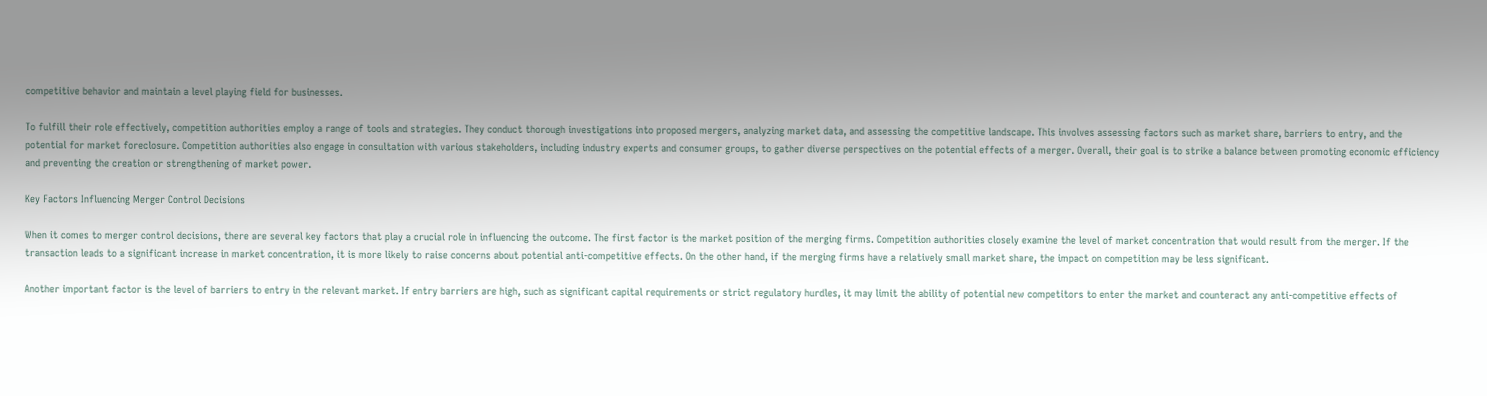competitive behavior and maintain a level playing field for businesses.

To fulfill their role effectively, competition authorities employ a range of tools and strategies. They conduct thorough investigations into proposed mergers, analyzing market data, and assessing the competitive landscape. This involves assessing factors such as market share, barriers to entry, and the potential for market foreclosure. Competition authorities also engage in consultation with various stakeholders, including industry experts and consumer groups, to gather diverse perspectives on the potential effects of a merger. Overall, their goal is to strike a balance between promoting economic efficiency and preventing the creation or strengthening of market power.

Key Factors Influencing Merger Control Decisions

When it comes to merger control decisions, there are several key factors that play a crucial role in influencing the outcome. The first factor is the market position of the merging firms. Competition authorities closely examine the level of market concentration that would result from the merger. If the transaction leads to a significant increase in market concentration, it is more likely to raise concerns about potential anti-competitive effects. On the other hand, if the merging firms have a relatively small market share, the impact on competition may be less significant.

Another important factor is the level of barriers to entry in the relevant market. If entry barriers are high, such as significant capital requirements or strict regulatory hurdles, it may limit the ability of potential new competitors to enter the market and counteract any anti-competitive effects of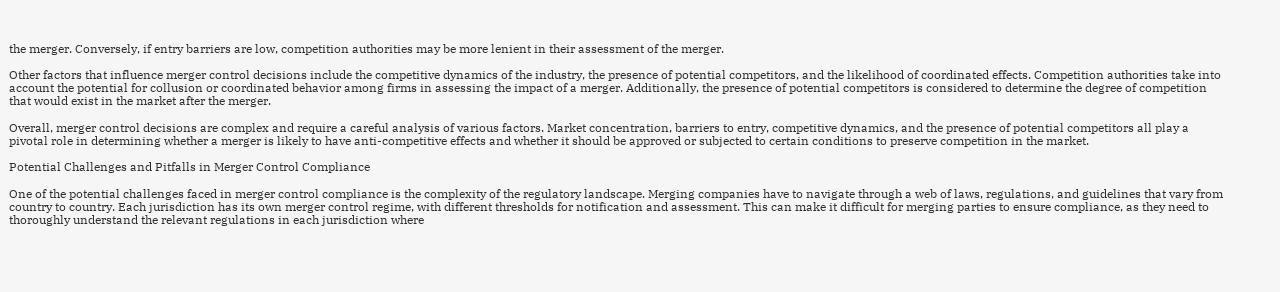the merger. Conversely, if entry barriers are low, competition authorities may be more lenient in their assessment of the merger.

Other factors that influence merger control decisions include the competitive dynamics of the industry, the presence of potential competitors, and the likelihood of coordinated effects. Competition authorities take into account the potential for collusion or coordinated behavior among firms in assessing the impact of a merger. Additionally, the presence of potential competitors is considered to determine the degree of competition that would exist in the market after the merger.

Overall, merger control decisions are complex and require a careful analysis of various factors. Market concentration, barriers to entry, competitive dynamics, and the presence of potential competitors all play a pivotal role in determining whether a merger is likely to have anti-competitive effects and whether it should be approved or subjected to certain conditions to preserve competition in the market.

Potential Challenges and Pitfalls in Merger Control Compliance

One of the potential challenges faced in merger control compliance is the complexity of the regulatory landscape. Merging companies have to navigate through a web of laws, regulations, and guidelines that vary from country to country. Each jurisdiction has its own merger control regime, with different thresholds for notification and assessment. This can make it difficult for merging parties to ensure compliance, as they need to thoroughly understand the relevant regulations in each jurisdiction where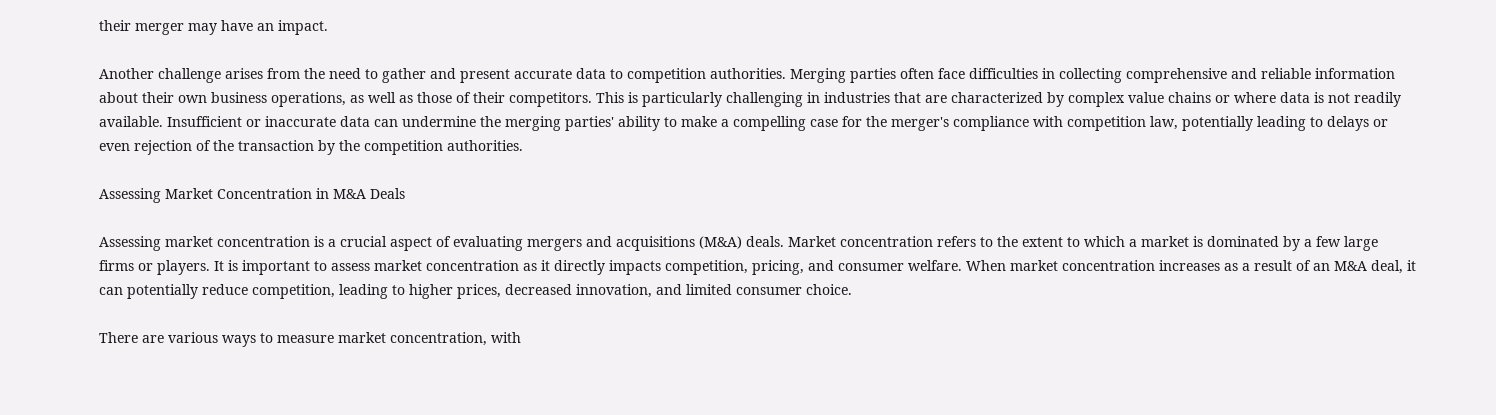their merger may have an impact.

Another challenge arises from the need to gather and present accurate data to competition authorities. Merging parties often face difficulties in collecting comprehensive and reliable information about their own business operations, as well as those of their competitors. This is particularly challenging in industries that are characterized by complex value chains or where data is not readily available. Insufficient or inaccurate data can undermine the merging parties' ability to make a compelling case for the merger's compliance with competition law, potentially leading to delays or even rejection of the transaction by the competition authorities.

Assessing Market Concentration in M&A Deals

Assessing market concentration is a crucial aspect of evaluating mergers and acquisitions (M&A) deals. Market concentration refers to the extent to which a market is dominated by a few large firms or players. It is important to assess market concentration as it directly impacts competition, pricing, and consumer welfare. When market concentration increases as a result of an M&A deal, it can potentially reduce competition, leading to higher prices, decreased innovation, and limited consumer choice.

There are various ways to measure market concentration, with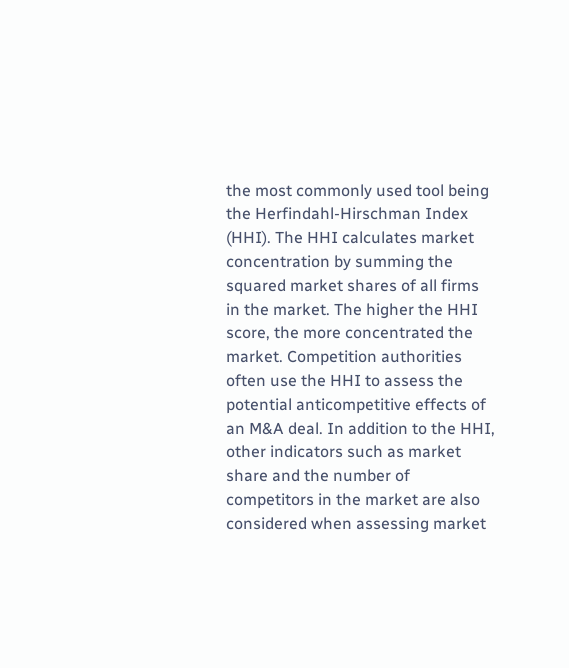the most commonly used tool being the Herfindahl-Hirschman Index (HHI). The HHI calculates market concentration by summing the squared market shares of all firms in the market. The higher the HHI score, the more concentrated the market. Competition authorities often use the HHI to assess the potential anticompetitive effects of an M&A deal. In addition to the HHI, other indicators such as market share and the number of competitors in the market are also considered when assessing market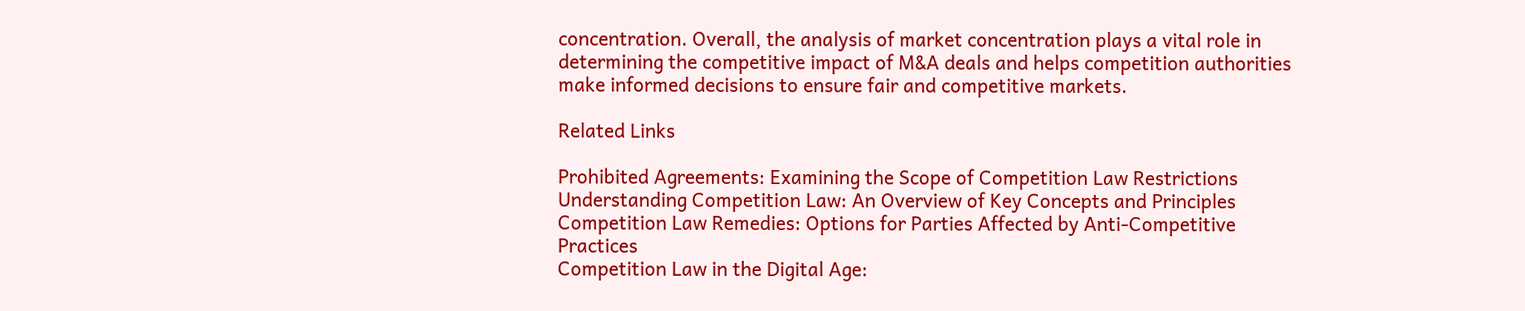concentration. Overall, the analysis of market concentration plays a vital role in determining the competitive impact of M&A deals and helps competition authorities make informed decisions to ensure fair and competitive markets.

Related Links

Prohibited Agreements: Examining the Scope of Competition Law Restrictions
Understanding Competition Law: An Overview of Key Concepts and Principles
Competition Law Remedies: Options for Parties Affected by Anti-Competitive Practices
Competition Law in the Digital Age: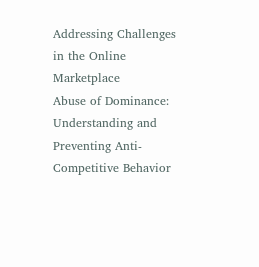Addressing Challenges in the Online Marketplace
Abuse of Dominance: Understanding and Preventing Anti-Competitive Behavior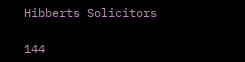Hibberts Solicitors

144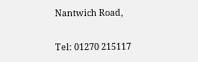Nantwich Road,

Tel: 01270 215117